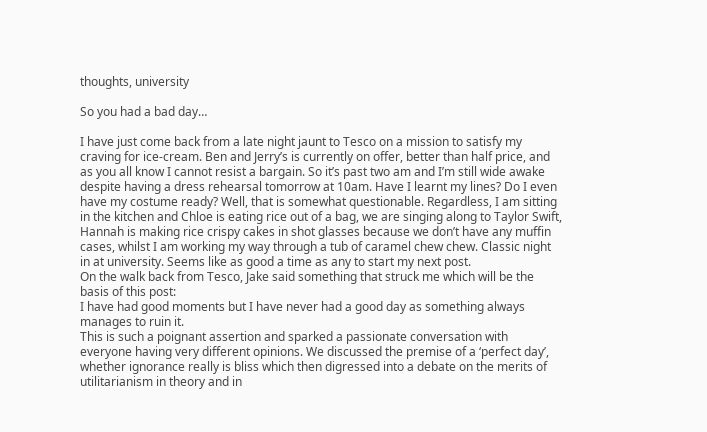thoughts, university

So you had a bad day…

I have just come back from a late night jaunt to Tesco on a mission to satisfy my craving for ice-cream. Ben and Jerry’s is currently on offer, better than half price, and as you all know I cannot resist a bargain. So it’s past two am and I’m still wide awake despite having a dress rehearsal tomorrow at 10am. Have I learnt my lines? Do I even have my costume ready? Well, that is somewhat questionable. Regardless, I am sitting in the kitchen and Chloe is eating rice out of a bag, we are singing along to Taylor Swift, Hannah is making rice crispy cakes in shot glasses because we don’t have any muffin cases, whilst I am working my way through a tub of caramel chew chew. Classic night in at university. Seems like as good a time as any to start my next post.
On the walk back from Tesco, Jake said something that struck me which will be the basis of this post:
I have had good moments but I have never had a good day as something always manages to ruin it.
This is such a poignant assertion and sparked a passionate conversation with everyone having very different opinions. We discussed the premise of a ‘perfect day’, whether ignorance really is bliss which then digressed into a debate on the merits of utilitarianism in theory and in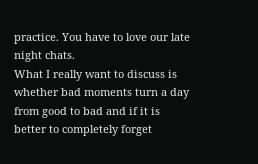practice. You have to love our late night chats.
What I really want to discuss is whether bad moments turn a day from good to bad and if it is better to completely forget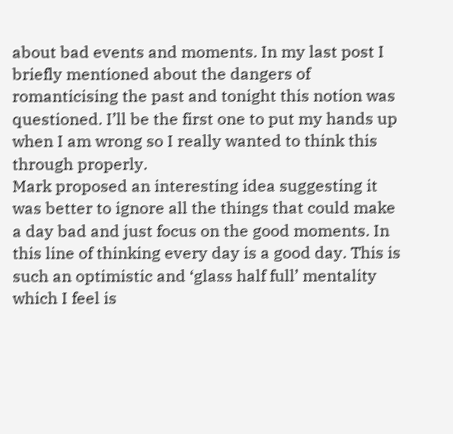about bad events and moments. In my last post I briefly mentioned about the dangers of romanticising the past and tonight this notion was questioned. I’ll be the first one to put my hands up when I am wrong so I really wanted to think this through properly.
Mark proposed an interesting idea suggesting it was better to ignore all the things that could make a day bad and just focus on the good moments. In this line of thinking every day is a good day. This is such an optimistic and ‘glass half full’ mentality which I feel is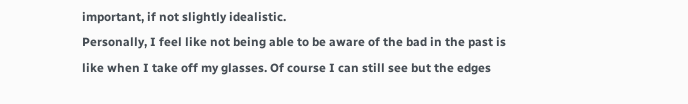important, if not slightly idealistic.
Personally, I feel like not being able to be aware of the bad in the past is like when I take off my glasses. Of course I can still see but the edges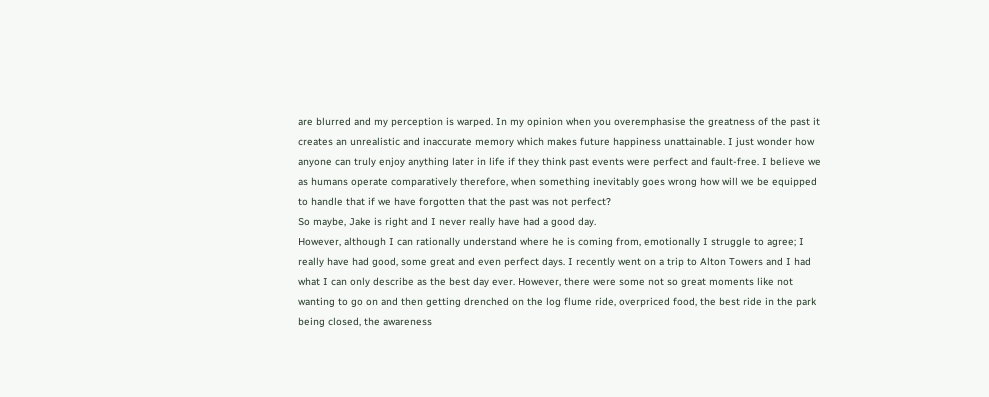are blurred and my perception is warped. In my opinion when you overemphasise the greatness of the past it creates an unrealistic and inaccurate memory which makes future happiness unattainable. I just wonder how anyone can truly enjoy anything later in life if they think past events were perfect and fault-free. I believe we as humans operate comparatively therefore, when something inevitably goes wrong how will we be equipped to handle that if we have forgotten that the past was not perfect?
So maybe, Jake is right and I never really have had a good day.
However, although I can rationally understand where he is coming from, emotionally I struggle to agree; I really have had good, some great and even perfect days. I recently went on a trip to Alton Towers and I had what I can only describe as the best day ever. However, there were some not so great moments like not wanting to go on and then getting drenched on the log flume ride, overpriced food, the best ride in the park being closed, the awareness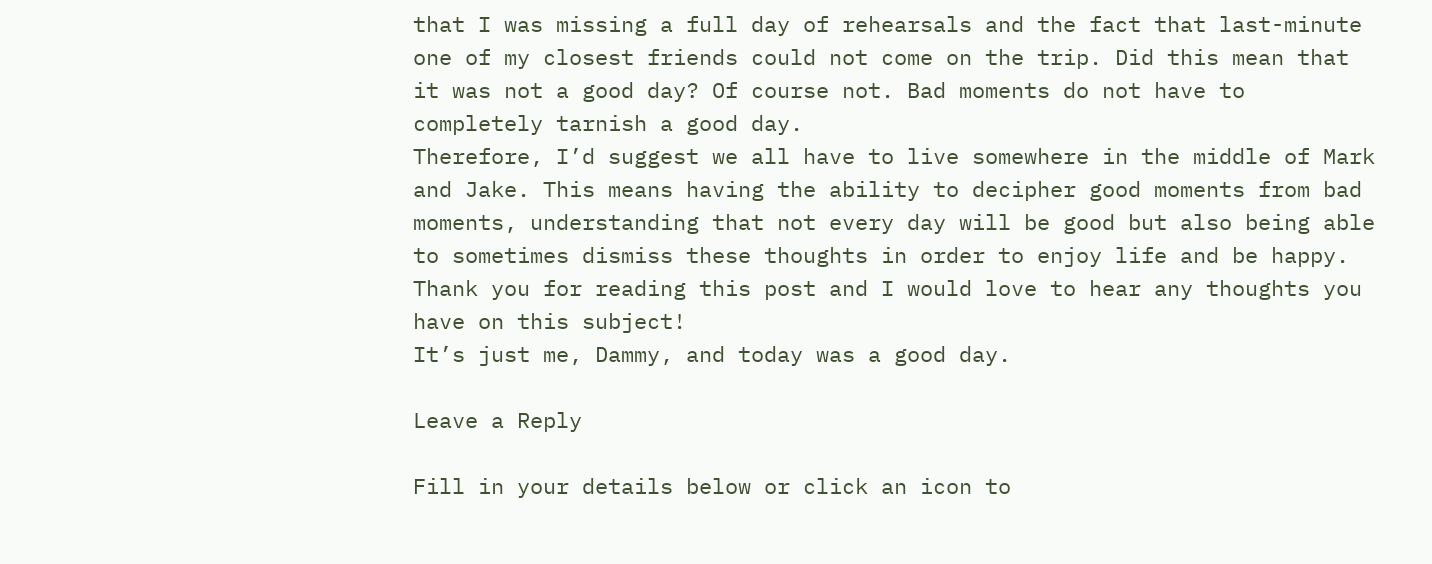that I was missing a full day of rehearsals and the fact that last-minute one of my closest friends could not come on the trip. Did this mean that it was not a good day? Of course not. Bad moments do not have to completely tarnish a good day.
Therefore, I’d suggest we all have to live somewhere in the middle of Mark and Jake. This means having the ability to decipher good moments from bad moments, understanding that not every day will be good but also being able to sometimes dismiss these thoughts in order to enjoy life and be happy.
Thank you for reading this post and I would love to hear any thoughts you have on this subject!
It’s just me, Dammy, and today was a good day.

Leave a Reply

Fill in your details below or click an icon to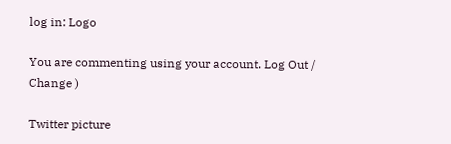log in: Logo

You are commenting using your account. Log Out /  Change )

Twitter picture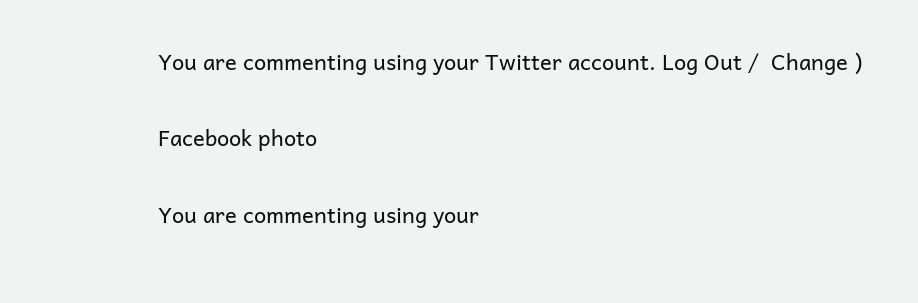You are commenting using your Twitter account. Log Out /  Change )

Facebook photo

You are commenting using your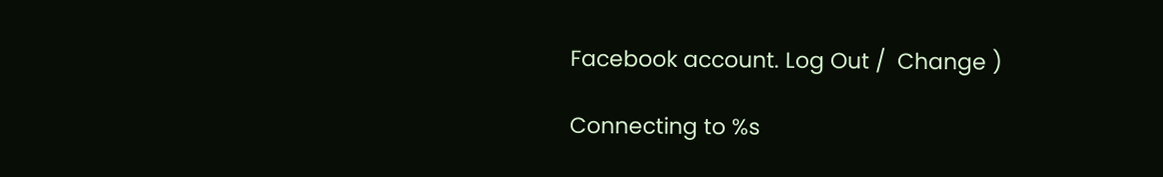Facebook account. Log Out /  Change )

Connecting to %s